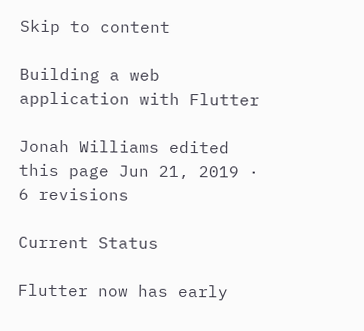Skip to content

Building a web application with Flutter

Jonah Williams edited this page Jun 21, 2019 · 6 revisions

Current Status

Flutter now has early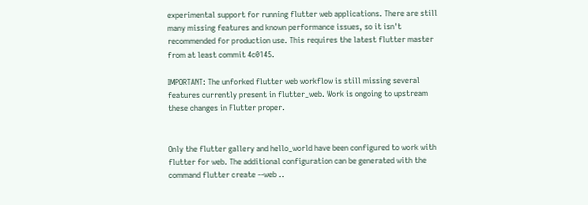experimental support for running flutter web applications. There are still many missing features and known performance issues, so it isn't recommended for production use. This requires the latest flutter master from at least commit 4c0145.

IMPORTANT: The unforked flutter web workflow is still missing several features currently present in flutter_web. Work is ongoing to upstream these changes in Flutter proper.


Only the flutter gallery and hello_world have been configured to work with flutter for web. The additional configuration can be generated with the command flutter create --web ..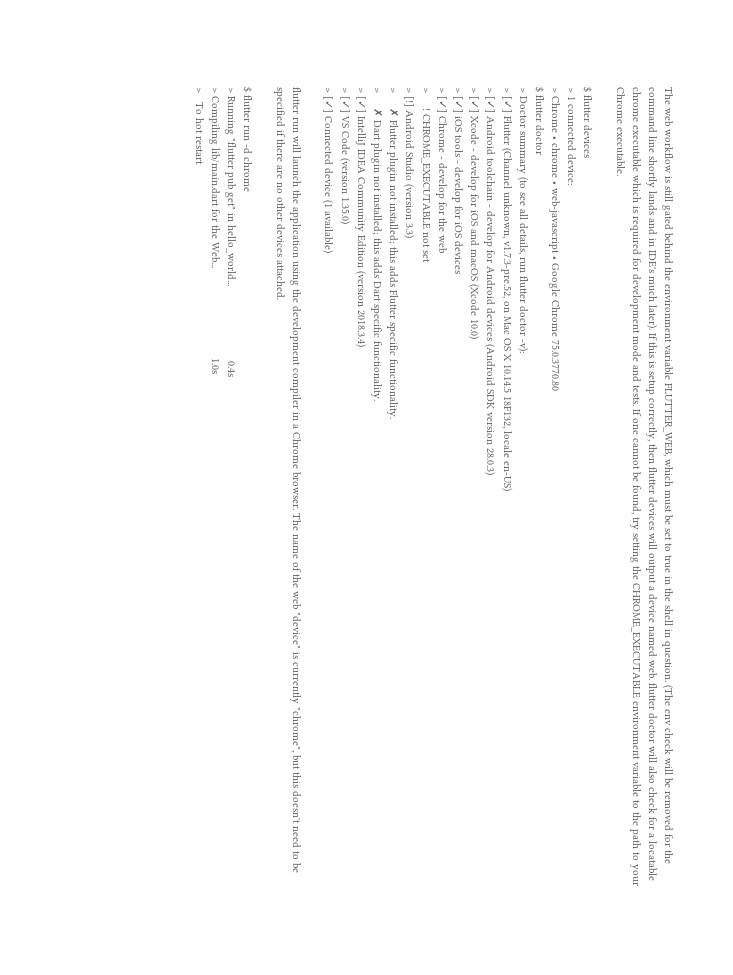The web workflow is still gated behind the environment variable FLUTTER_WEB, which must be set to true in the shell in question. (The env check will be removed for the command line shortly lands and in IDE's much later). If this is setup correctly, then flutter devices will output a device named web. flutter doctor will also check for a locatable chrome executable which is required for development mode and tests. If one cannot be found, try setting the CHROME_EXECUTABLE environment variable to the path to your Chrome executable.

$ flutter devices
> 1 connected device:
> Chrome • chrome • web-javascript • Google Chrome 75.0.3770.80
$ flutter doctor
> Doctor summary (to see all details, run flutter doctor -v):
> [✓] Flutter (Channel unknown, v1.7.3-pre.52, on Mac OS X 10.14.5 18F132, locale en-US)
> [✓] Android toolchain - develop for Android devices (Android SDK version 28.0.3)
> [✓] Xcode - develop for iOS and macOS (Xcode 10.0)
> [✓] iOS tools - develop for iOS devices
> [✓] Chrome - develop for the web
>     ! CHROME_EXECUTABLE not set
> [!] Android Studio (version 3.3)
>     ✗ Flutter plugin not installed; this adds Flutter specific functionality.
>     ✗ Dart plugin not installed; this adds Dart specific functionality.
> [✓] IntelliJ IDEA Community Edition (version 2018.3.4)
> [✓] VS Code (version 1.35.0)
> [✓] Connected device (1 available)

flutter run will launch the application using the development compiler in a Chrome browser. The name of the web "device" is currently "chrome", but this doesn't need to be specified if there are no other devices attached.

$ flutter run -d chrome
> Running "flutter pub get" in hello_world...                         0.4s
> Compiling lib/main.dart for the Web...                              1.0s
>   To hot restart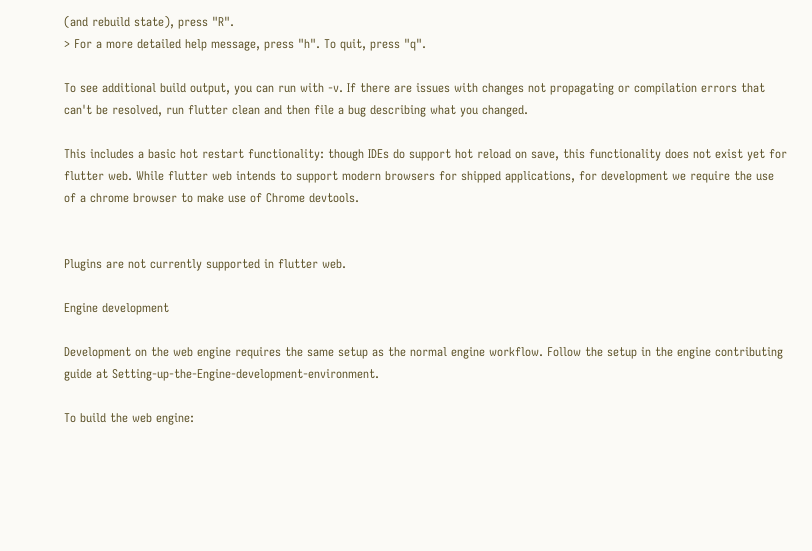(and rebuild state), press "R".
> For a more detailed help message, press "h". To quit, press "q".

To see additional build output, you can run with -v. If there are issues with changes not propagating or compilation errors that can't be resolved, run flutter clean and then file a bug describing what you changed.

This includes a basic hot restart functionality: though IDEs do support hot reload on save, this functionality does not exist yet for flutter web. While flutter web intends to support modern browsers for shipped applications, for development we require the use of a chrome browser to make use of Chrome devtools.


Plugins are not currently supported in flutter web.

Engine development

Development on the web engine requires the same setup as the normal engine workflow. Follow the setup in the engine contributing guide at Setting-up-the-Engine-development-environment.

To build the web engine: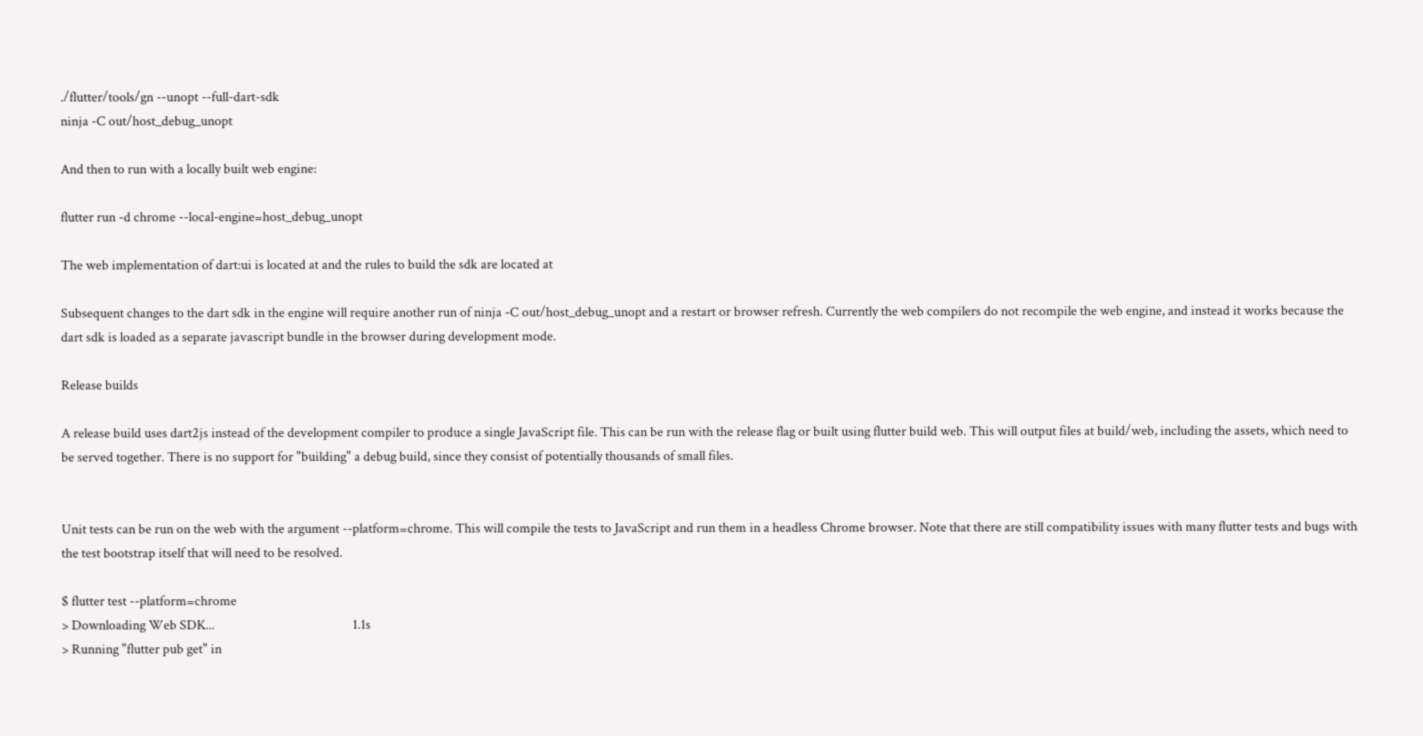./flutter/tools/gn --unopt --full-dart-sdk
ninja -C out/host_debug_unopt

And then to run with a locally built web engine:

flutter run -d chrome --local-engine=host_debug_unopt

The web implementation of dart:ui is located at and the rules to build the sdk are located at

Subsequent changes to the dart sdk in the engine will require another run of ninja -C out/host_debug_unopt and a restart or browser refresh. Currently the web compilers do not recompile the web engine, and instead it works because the dart sdk is loaded as a separate javascript bundle in the browser during development mode.

Release builds

A release build uses dart2js instead of the development compiler to produce a single JavaScript file. This can be run with the release flag or built using flutter build web. This will output files at build/web, including the assets, which need to be served together. There is no support for "building" a debug build, since they consist of potentially thousands of small files.


Unit tests can be run on the web with the argument --platform=chrome. This will compile the tests to JavaScript and run them in a headless Chrome browser. Note that there are still compatibility issues with many flutter tests and bugs with the test bootstrap itself that will need to be resolved.

$ flutter test --platform=chrome
> Downloading Web SDK...                                              1.1s
> Running "flutter pub get" in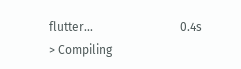flutter...                             0.4s
> Compiling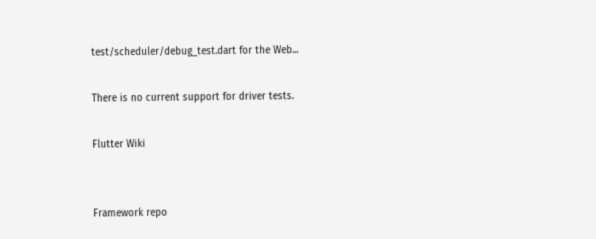test/scheduler/debug_test.dart for the Web...

There is no current support for driver tests.

Flutter Wiki


Framework repo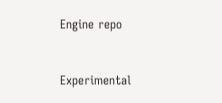Engine repo


Experimental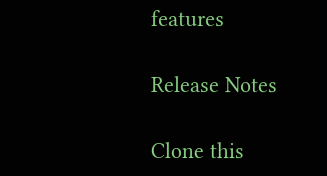features

Release Notes

Clone this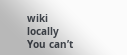wiki locally
You can’t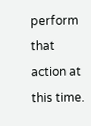perform that action at this time.